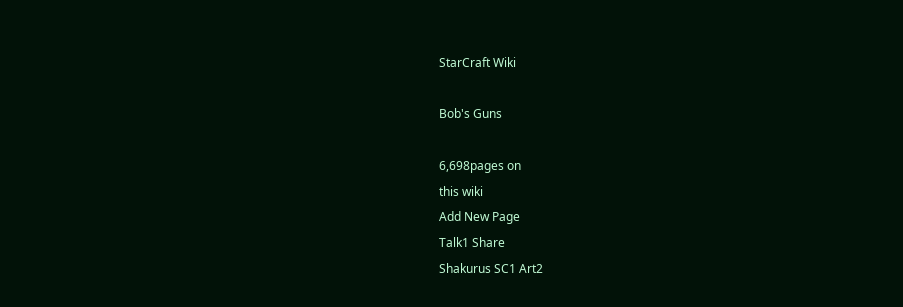StarCraft Wiki

Bob's Guns

6,698pages on
this wiki
Add New Page
Talk1 Share
Shakurus SC1 Art2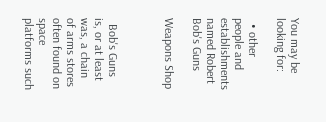You may be looking for:

  • other people and establishments named Robert
Bob's Guns

Weapons Shop



  Bob's Guns is, or at least was, a chain of arms stores often found on space platforms such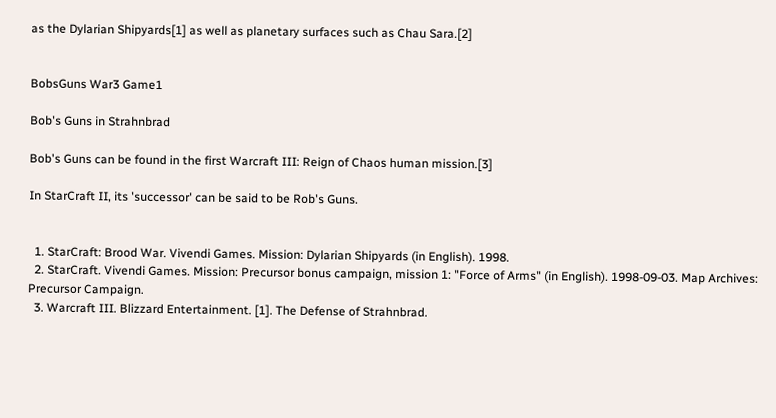as the Dylarian Shipyards[1] as well as planetary surfaces such as Chau Sara.[2]


BobsGuns War3 Game1

Bob's Guns in Strahnbrad

Bob's Guns can be found in the first Warcraft III: Reign of Chaos human mission.[3]

In StarCraft II, its 'successor' can be said to be Rob's Guns.


  1. StarCraft: Brood War. Vivendi Games. Mission: Dylarian Shipyards (in English). 1998.
  2. StarCraft. Vivendi Games. Mission: Precursor bonus campaign, mission 1: "Force of Arms" (in English). 1998-09-03. Map Archives: Precursor Campaign.
  3. Warcraft III. Blizzard Entertainment. [1]. The Defense of Strahnbrad.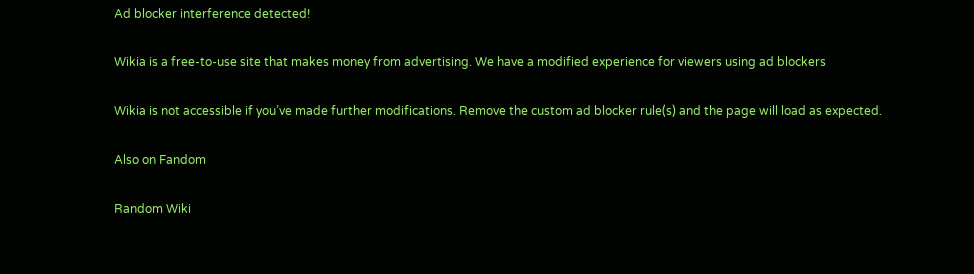Ad blocker interference detected!

Wikia is a free-to-use site that makes money from advertising. We have a modified experience for viewers using ad blockers

Wikia is not accessible if you’ve made further modifications. Remove the custom ad blocker rule(s) and the page will load as expected.

Also on Fandom

Random Wiki